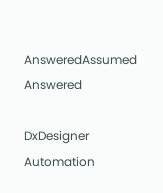AnsweredAssumed Answered

DxDesigner Automation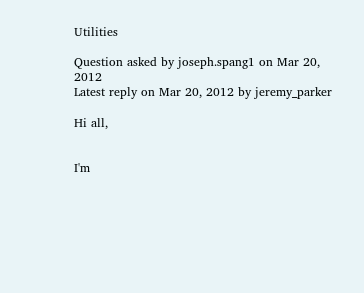Utilities

Question asked by joseph.spang1 on Mar 20, 2012
Latest reply on Mar 20, 2012 by jeremy_parker

Hi all,


I'm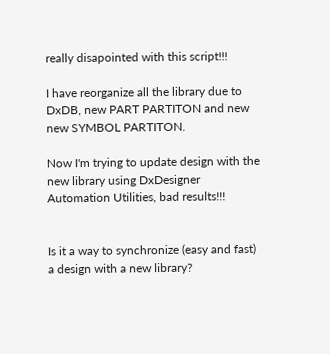really disapointed with this script!!!

I have reorganize all the library due to DxDB, new PART PARTITON and new new SYMBOL PARTITON.

Now I'm trying to update design with the new library using DxDesigner Automation Utilities, bad results!!!


Is it a way to synchronize (easy and fast) a design with a new library?